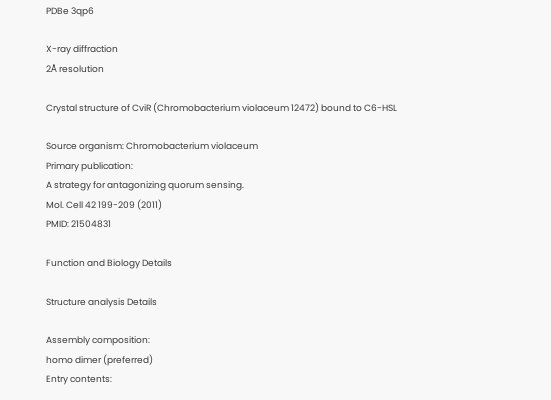PDBe 3qp6

X-ray diffraction
2Å resolution

Crystal structure of CviR (Chromobacterium violaceum 12472) bound to C6-HSL

Source organism: Chromobacterium violaceum
Primary publication:
A strategy for antagonizing quorum sensing.
Mol. Cell 42 199-209 (2011)
PMID: 21504831

Function and Biology Details

Structure analysis Details

Assembly composition:
homo dimer (preferred)
Entry contents: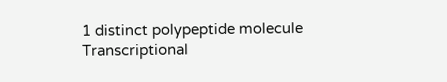1 distinct polypeptide molecule
Transcriptional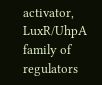activator, LuxR/UhpA family of regulators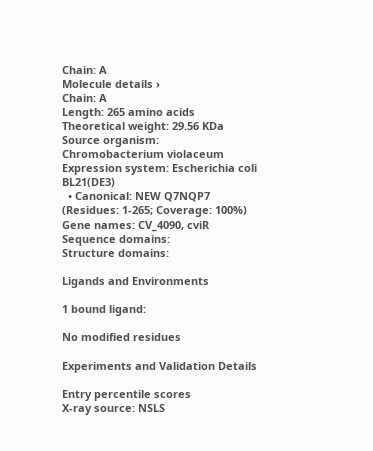Chain: A
Molecule details ›
Chain: A
Length: 265 amino acids
Theoretical weight: 29.56 KDa
Source organism: Chromobacterium violaceum
Expression system: Escherichia coli BL21(DE3)
  • Canonical: NEW Q7NQP7 (Residues: 1-265; Coverage: 100%)
Gene names: CV_4090, cviR
Sequence domains:
Structure domains:

Ligands and Environments

1 bound ligand:

No modified residues

Experiments and Validation Details

Entry percentile scores
X-ray source: NSLS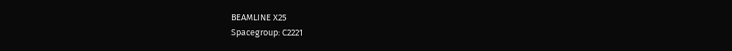BEAMLINE X25
Spacegroup: C2221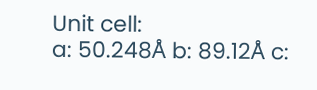Unit cell:
a: 50.248Å b: 89.12Å c: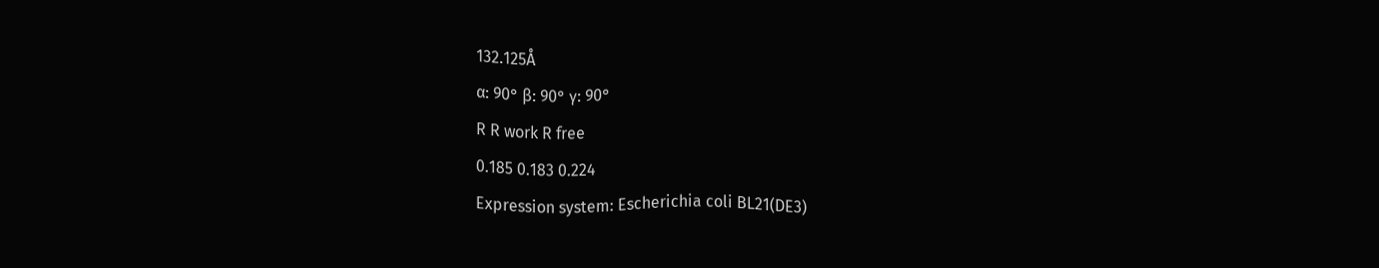132.125Å
α: 90° β: 90° γ: 90°
R R work R free
0.185 0.183 0.224
Expression system: Escherichia coli BL21(DE3)